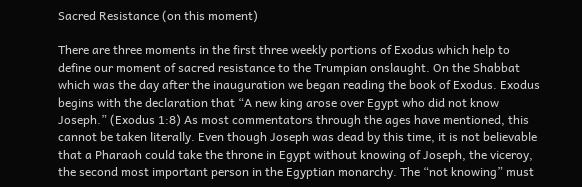Sacred Resistance (on this moment)

There are three moments in the first three weekly portions of Exodus which help to define our moment of sacred resistance to the Trumpian onslaught. On the Shabbat which was the day after the inauguration we began reading the book of Exodus. Exodus begins with the declaration that “A new king arose over Egypt who did not know Joseph.” (Exodus 1:8) As most commentators through the ages have mentioned, this cannot be taken literally. Even though Joseph was dead by this time, it is not believable that a Pharaoh could take the throne in Egypt without knowing of Joseph, the viceroy, the second most important person in the Egyptian monarchy. The “not knowing” must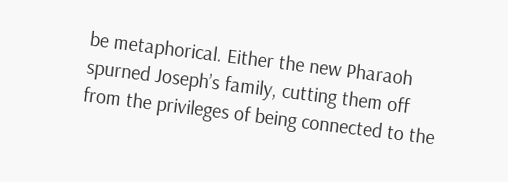be metaphorical. Either the new Pharaoh spurned Joseph’s family, cutting them off from the privileges of being connected to the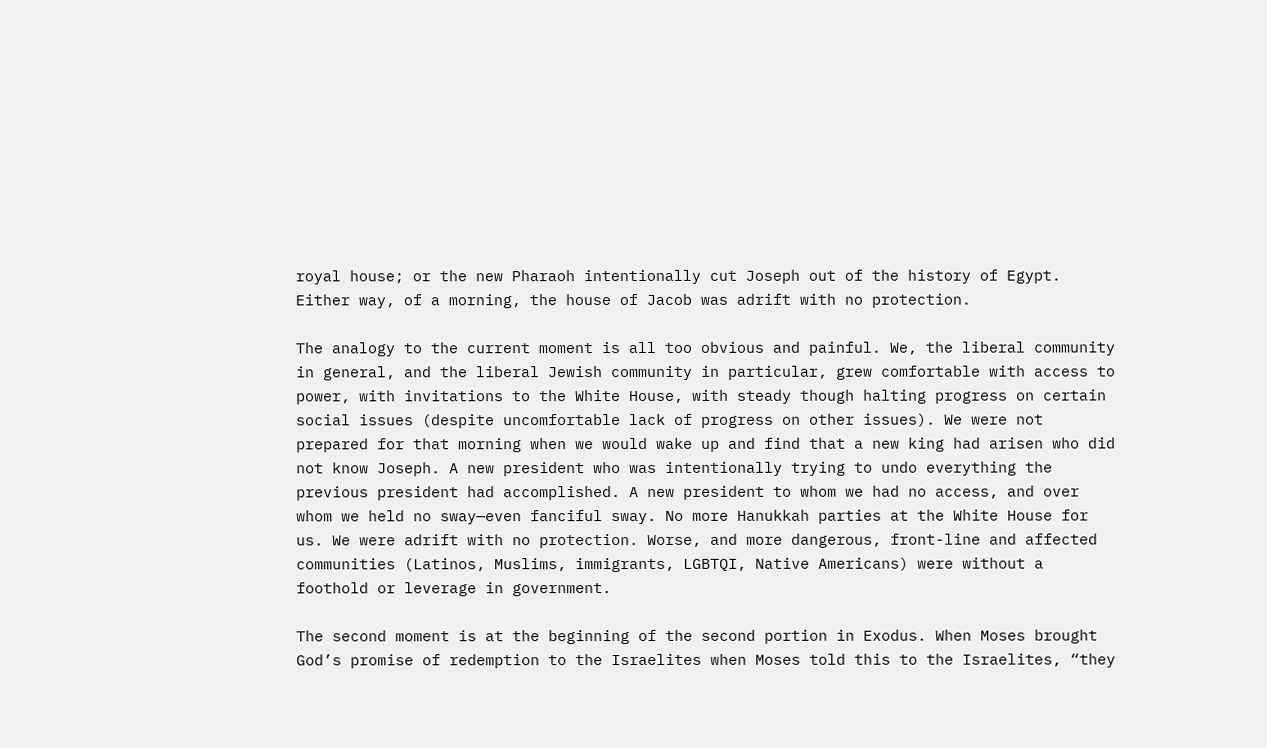royal house; or the new Pharaoh intentionally cut Joseph out of the history of Egypt. Either way, of a morning, the house of Jacob was adrift with no protection.

The analogy to the current moment is all too obvious and painful. We, the liberal community in general, and the liberal Jewish community in particular, grew comfortable with access to power, with invitations to the White House, with steady though halting progress on certain social issues (despite uncomfortable lack of progress on other issues). We were not prepared for that morning when we would wake up and find that a new king had arisen who did not know Joseph. A new president who was intentionally trying to undo everything the previous president had accomplished. A new president to whom we had no access, and over whom we held no sway—even fanciful sway. No more Hanukkah parties at the White House for us. We were adrift with no protection. Worse, and more dangerous, front-line and affected communities (Latinos, Muslims, immigrants, LGBTQI, Native Americans) were without a foothold or leverage in government.

The second moment is at the beginning of the second portion in Exodus. When Moses brought God’s promise of redemption to the Israelites when Moses told this to the Israelites, “they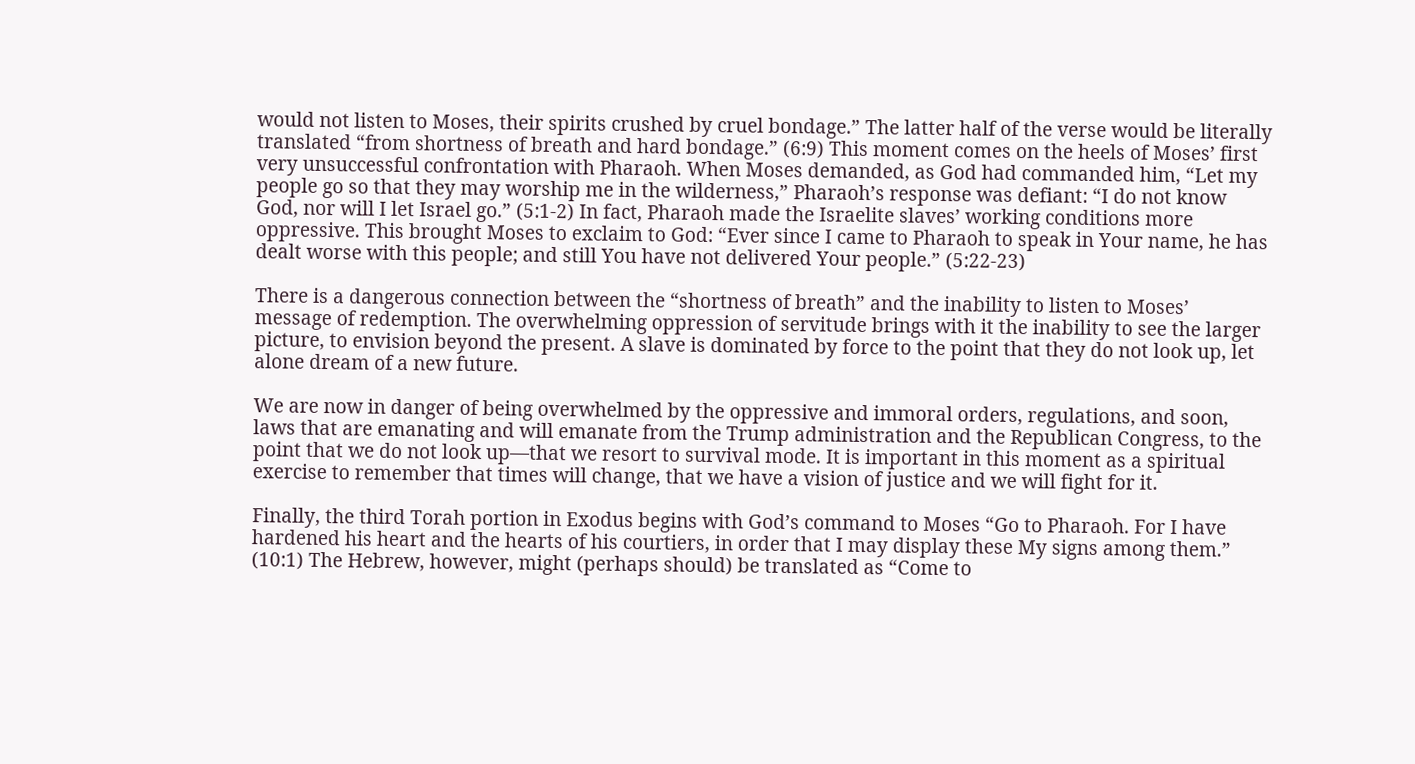would not listen to Moses, their spirits crushed by cruel bondage.” The latter half of the verse would be literally translated “from shortness of breath and hard bondage.” (6:9) This moment comes on the heels of Moses’ first very unsuccessful confrontation with Pharaoh. When Moses demanded, as God had commanded him, “Let my people go so that they may worship me in the wilderness,” Pharaoh’s response was defiant: “I do not know God, nor will I let Israel go.” (5:1-2) In fact, Pharaoh made the Israelite slaves’ working conditions more oppressive. This brought Moses to exclaim to God: “Ever since I came to Pharaoh to speak in Your name, he has dealt worse with this people; and still You have not delivered Your people.” (5:22-23)

There is a dangerous connection between the “shortness of breath” and the inability to listen to Moses’ message of redemption. The overwhelming oppression of servitude brings with it the inability to see the larger picture, to envision beyond the present. A slave is dominated by force to the point that they do not look up, let alone dream of a new future.

We are now in danger of being overwhelmed by the oppressive and immoral orders, regulations, and soon, laws that are emanating and will emanate from the Trump administration and the Republican Congress, to the point that we do not look up—that we resort to survival mode. It is important in this moment as a spiritual exercise to remember that times will change, that we have a vision of justice and we will fight for it.

Finally, the third Torah portion in Exodus begins with God’s command to Moses “Go to Pharaoh. For I have hardened his heart and the hearts of his courtiers, in order that I may display these My signs among them.” (10:1) The Hebrew, however, might (perhaps should) be translated as “Come to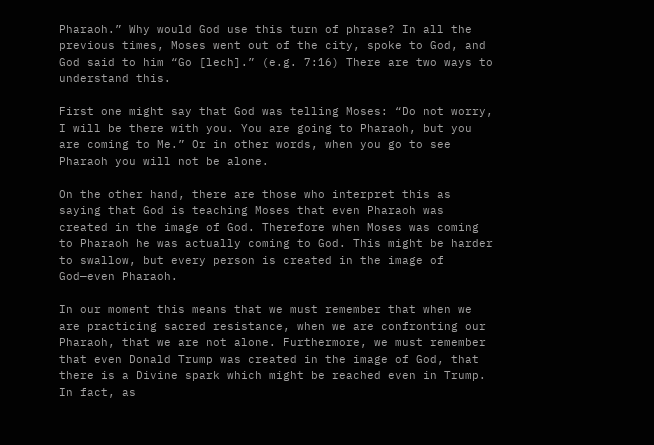Pharaoh.” Why would God use this turn of phrase? In all the previous times, Moses went out of the city, spoke to God, and God said to him “Go [lech].” (e.g. 7:16) There are two ways to understand this.

First one might say that God was telling Moses: “Do not worry, I will be there with you. You are going to Pharaoh, but you are coming to Me.” Or in other words, when you go to see Pharaoh you will not be alone.

On the other hand, there are those who interpret this as saying that God is teaching Moses that even Pharaoh was created in the image of God. Therefore when Moses was coming to Pharaoh he was actually coming to God. This might be harder to swallow, but every person is created in the image of God—even Pharaoh.

In our moment this means that we must remember that when we are practicing sacred resistance, when we are confronting our Pharaoh, that we are not alone. Furthermore, we must remember that even Donald Trump was created in the image of God, that there is a Divine spark which might be reached even in Trump. In fact, as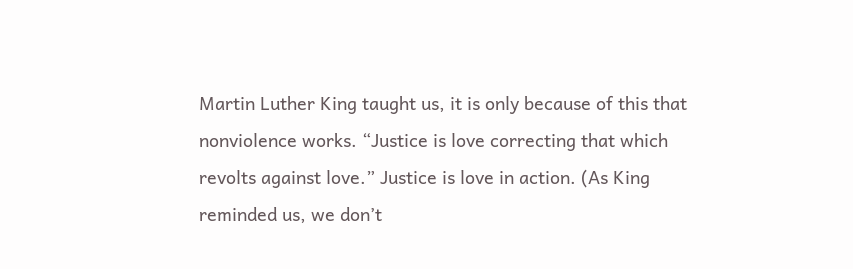Martin Luther King taught us, it is only because of this that nonviolence works. “Justice is love correcting that which revolts against love.” Justice is love in action. (As King reminded us, we don’t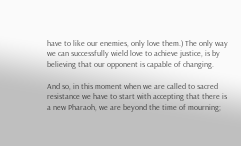have to like our enemies, only love them.) The only way we can successfully wield love to achieve justice, is by believing that our opponent is capable of changing.

And so, in this moment when we are called to sacred resistance we have to start with accepting that there is a new Pharaoh, we are beyond the time of mourning;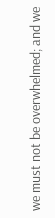we must not be overwhelmed; and we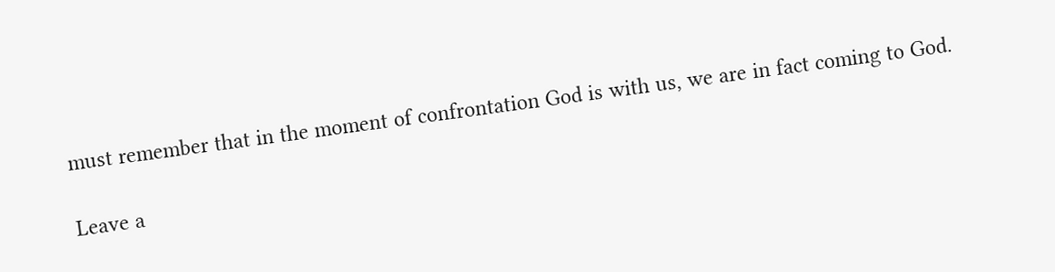must remember that in the moment of confrontation God is with us, we are in fact coming to God.

Leave a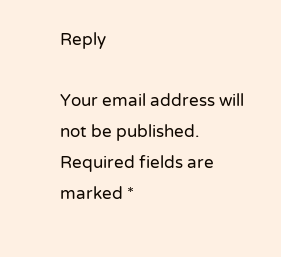Reply

Your email address will not be published. Required fields are marked *